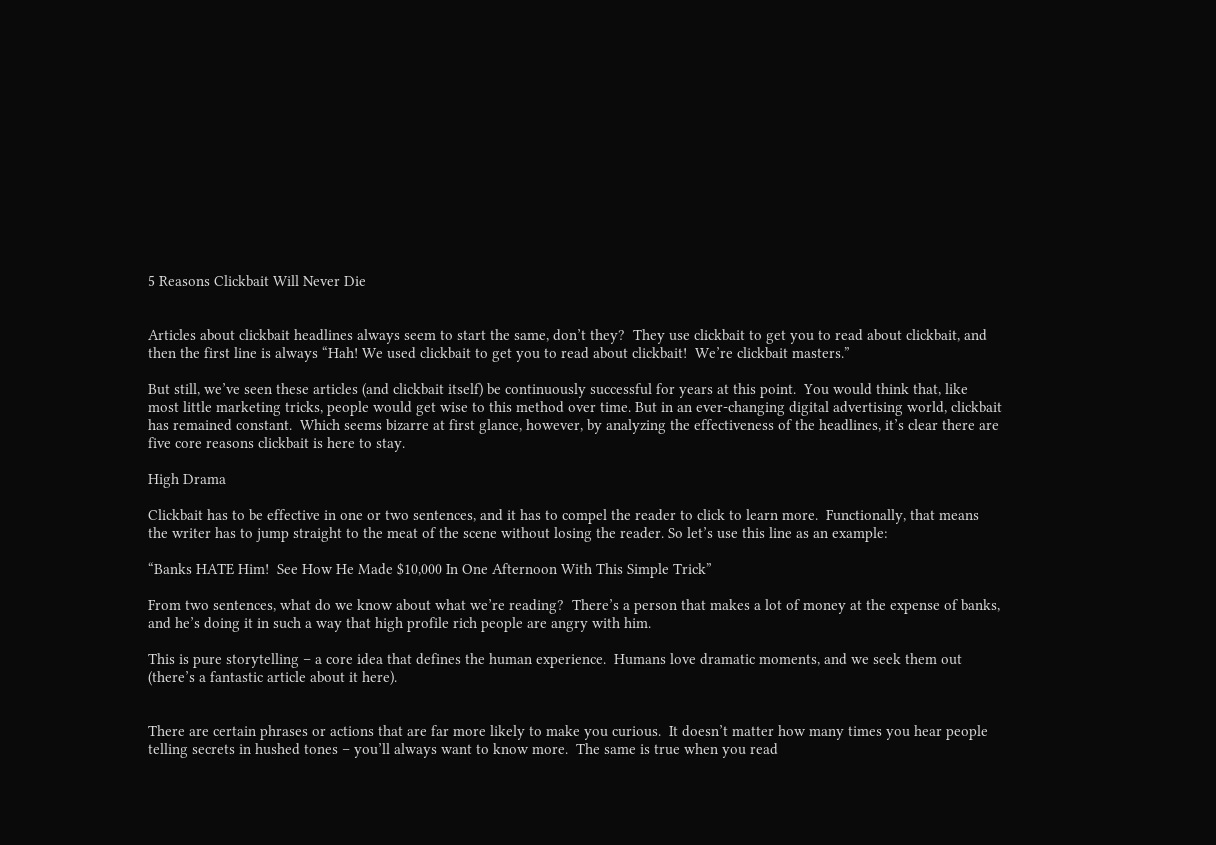5 Reasons Clickbait Will Never Die


Articles about clickbait headlines always seem to start the same, don’t they?  They use clickbait to get you to read about clickbait, and then the first line is always “Hah! We used clickbait to get you to read about clickbait!  We’re clickbait masters.”

But still, we’ve seen these articles (and clickbait itself) be continuously successful for years at this point.  You would think that, like most little marketing tricks, people would get wise to this method over time. But in an ever-changing digital advertising world, clickbait has remained constant.  Which seems bizarre at first glance, however, by analyzing the effectiveness of the headlines, it’s clear there are five core reasons clickbait is here to stay.

High Drama

Clickbait has to be effective in one or two sentences, and it has to compel the reader to click to learn more.  Functionally, that means the writer has to jump straight to the meat of the scene without losing the reader. So let’s use this line as an example:

“Banks HATE Him!  See How He Made $10,000 In One Afternoon With This Simple Trick”

From two sentences, what do we know about what we’re reading?  There’s a person that makes a lot of money at the expense of banks, and he’s doing it in such a way that high profile rich people are angry with him.

This is pure storytelling – a core idea that defines the human experience.  Humans love dramatic moments, and we seek them out (there’s a fantastic article about it here).


There are certain phrases or actions that are far more likely to make you curious.  It doesn’t matter how many times you hear people telling secrets in hushed tones – you’ll always want to know more.  The same is true when you read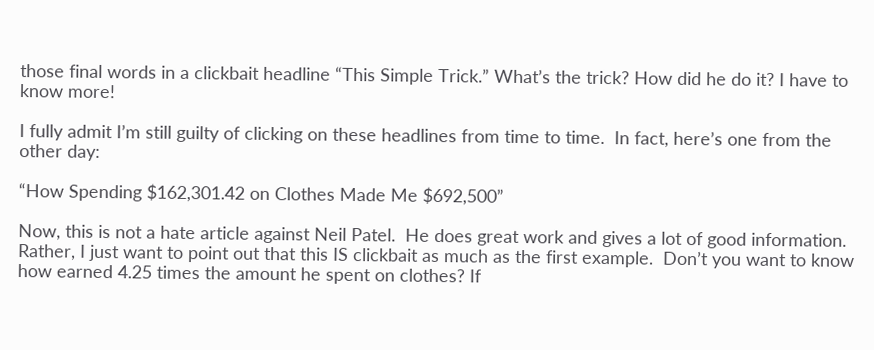those final words in a clickbait headline “This Simple Trick.” What’s the trick? How did he do it? I have to know more!

I fully admit I’m still guilty of clicking on these headlines from time to time.  In fact, here’s one from the other day:

“How Spending $162,301.42 on Clothes Made Me $692,500”

Now, this is not a hate article against Neil Patel.  He does great work and gives a lot of good information.  Rather, I just want to point out that this IS clickbait as much as the first example.  Don’t you want to know how earned 4.25 times the amount he spent on clothes? If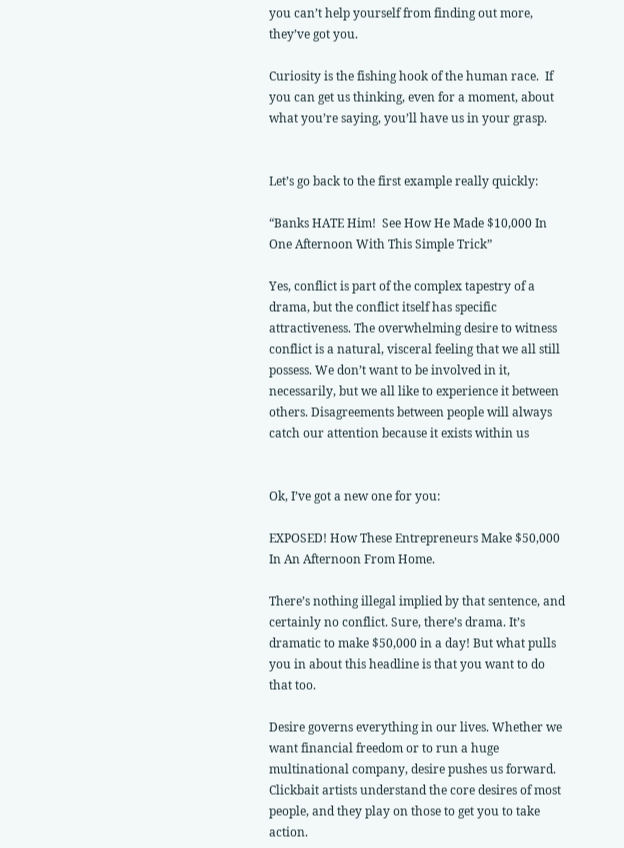you can’t help yourself from finding out more, they’ve got you.

Curiosity is the fishing hook of the human race.  If you can get us thinking, even for a moment, about what you’re saying, you’ll have us in your grasp.


Let’s go back to the first example really quickly:

“Banks HATE Him!  See How He Made $10,000 In One Afternoon With This Simple Trick”

Yes, conflict is part of the complex tapestry of a drama, but the conflict itself has specific attractiveness. The overwhelming desire to witness conflict is a natural, visceral feeling that we all still possess. We don’t want to be involved in it, necessarily, but we all like to experience it between others. Disagreements between people will always catch our attention because it exists within us


Ok, I’ve got a new one for you:

EXPOSED! How These Entrepreneurs Make $50,000 In An Afternoon From Home.

There’s nothing illegal implied by that sentence, and certainly no conflict. Sure, there’s drama. It’s dramatic to make $50,000 in a day! But what pulls you in about this headline is that you want to do that too.

Desire governs everything in our lives. Whether we want financial freedom or to run a huge multinational company, desire pushes us forward. Clickbait artists understand the core desires of most people, and they play on those to get you to take action.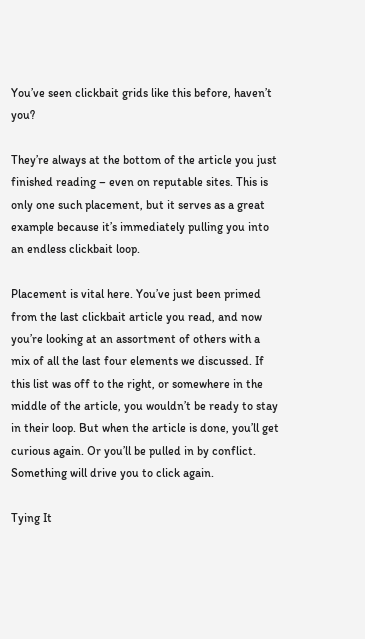You’ve seen clickbait grids like this before, haven’t you?

They’re always at the bottom of the article you just finished reading – even on reputable sites. This is only one such placement, but it serves as a great example because it’s immediately pulling you into an endless clickbait loop.

Placement is vital here. You’ve just been primed from the last clickbait article you read, and now you’re looking at an assortment of others with a mix of all the last four elements we discussed. If this list was off to the right, or somewhere in the middle of the article, you wouldn’t be ready to stay in their loop. But when the article is done, you’ll get curious again. Or you’ll be pulled in by conflict. Something will drive you to click again.

Tying It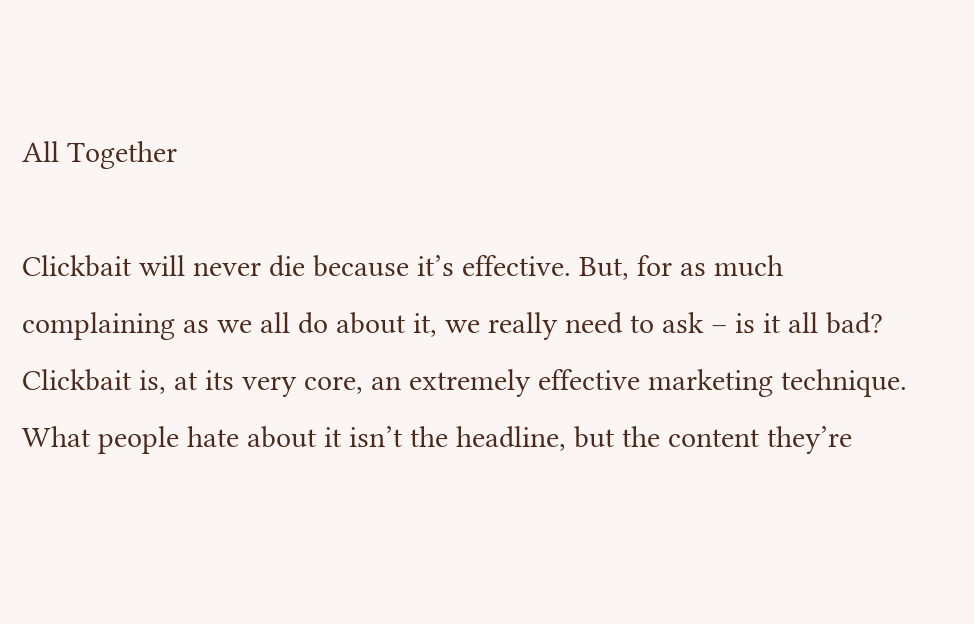All Together

Clickbait will never die because it’s effective. But, for as much complaining as we all do about it, we really need to ask – is it all bad? Clickbait is, at its very core, an extremely effective marketing technique. What people hate about it isn’t the headline, but the content they’re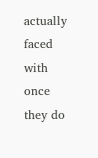actually faced with once they do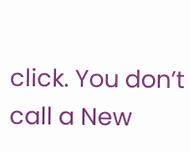click. You don’t call a New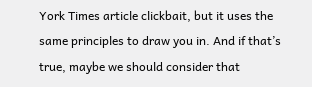York Times article clickbait, but it uses the same principles to draw you in. And if that’s true, maybe we should consider that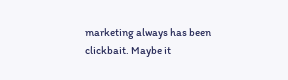marketing always has been clickbait. Maybe it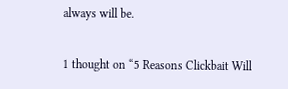always will be.

1 thought on “5 Reasons Clickbait Will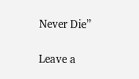Never Die”

Leave a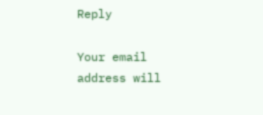Reply

Your email address will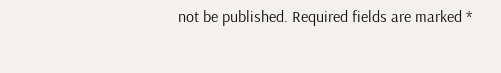not be published. Required fields are marked *